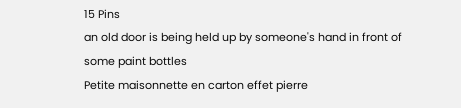15 Pins
an old door is being held up by someone's hand in front of some paint bottles
Petite maisonnette en carton effet pierre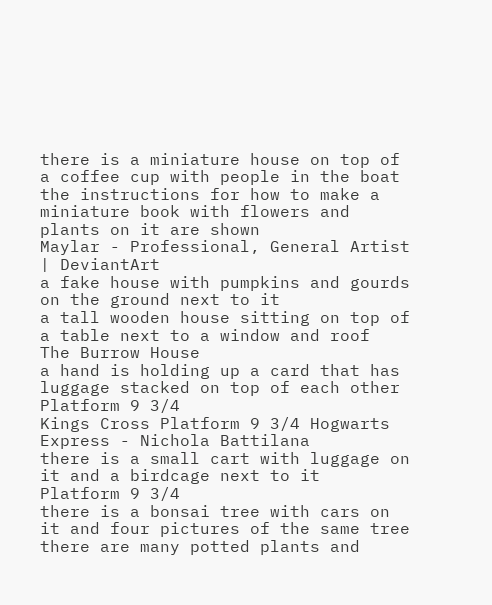there is a miniature house on top of a coffee cup with people in the boat
the instructions for how to make a miniature book with flowers and plants on it are shown
Maylar - Professional, General Artist | DeviantArt
a fake house with pumpkins and gourds on the ground next to it
a tall wooden house sitting on top of a table next to a window and roof
The Burrow House
a hand is holding up a card that has luggage stacked on top of each other
Platform 9 3/4
Kings Cross Platform 9 3/4 Hogwarts Express - Nichola Battilana
there is a small cart with luggage on it and a birdcage next to it
Platform 9 3/4
there is a bonsai tree with cars on it and four pictures of the same tree
there are many potted plants and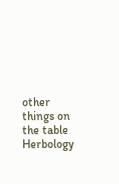other things on the table
Herbology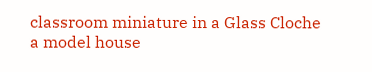classroom miniature in a Glass Cloche
a model house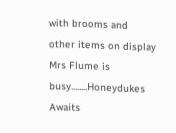with brooms and other items on display
Mrs Flume is busy........Honeydukes Awaits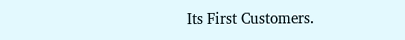Its First Customers.